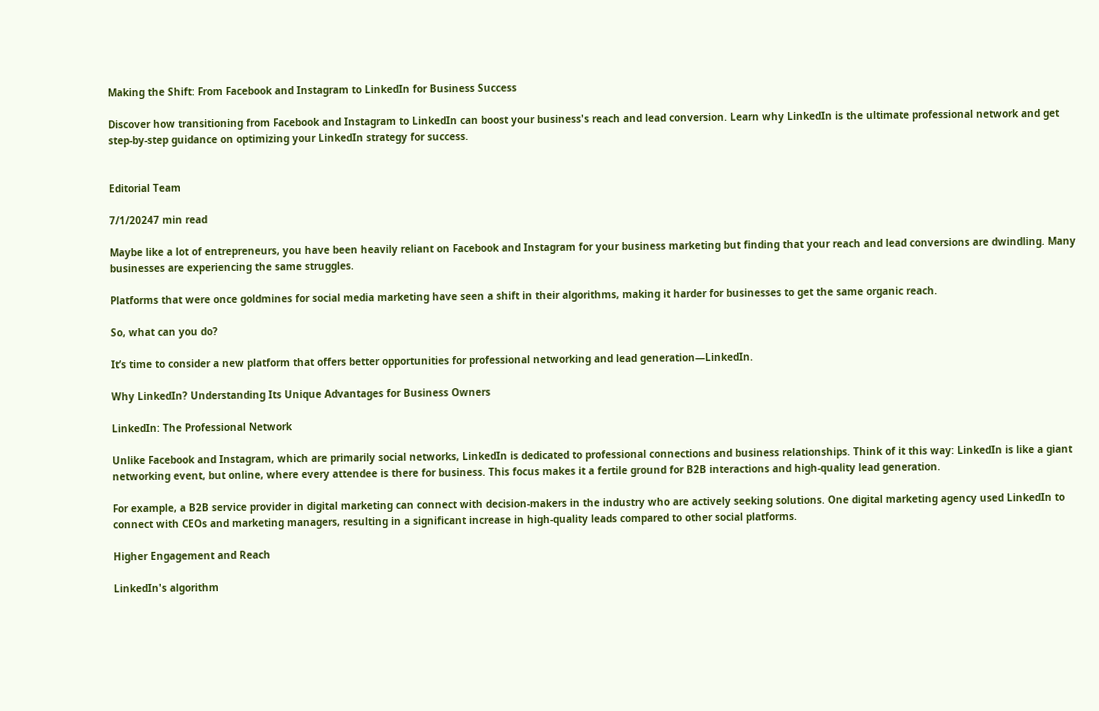Making the Shift: From Facebook and Instagram to LinkedIn for Business Success

Discover how transitioning from Facebook and Instagram to LinkedIn can boost your business's reach and lead conversion. Learn why LinkedIn is the ultimate professional network and get step-by-step guidance on optimizing your LinkedIn strategy for success.


Editorial Team

7/1/20247 min read

Maybe like a lot of entrepreneurs, you have been heavily reliant on Facebook and Instagram for your business marketing but finding that your reach and lead conversions are dwindling. Many businesses are experiencing the same struggles.

Platforms that were once goldmines for social media marketing have seen a shift in their algorithms, making it harder for businesses to get the same organic reach.

So, what can you do?

It’s time to consider a new platform that offers better opportunities for professional networking and lead generation—LinkedIn.

Why LinkedIn? Understanding Its Unique Advantages for Business Owners

LinkedIn: The Professional Network

Unlike Facebook and Instagram, which are primarily social networks, LinkedIn is dedicated to professional connections and business relationships. Think of it this way: LinkedIn is like a giant networking event, but online, where every attendee is there for business. This focus makes it a fertile ground for B2B interactions and high-quality lead generation.

For example, a B2B service provider in digital marketing can connect with decision-makers in the industry who are actively seeking solutions. One digital marketing agency used LinkedIn to connect with CEOs and marketing managers, resulting in a significant increase in high-quality leads compared to other social platforms.

Higher Engagement and Reach

LinkedIn's algorithm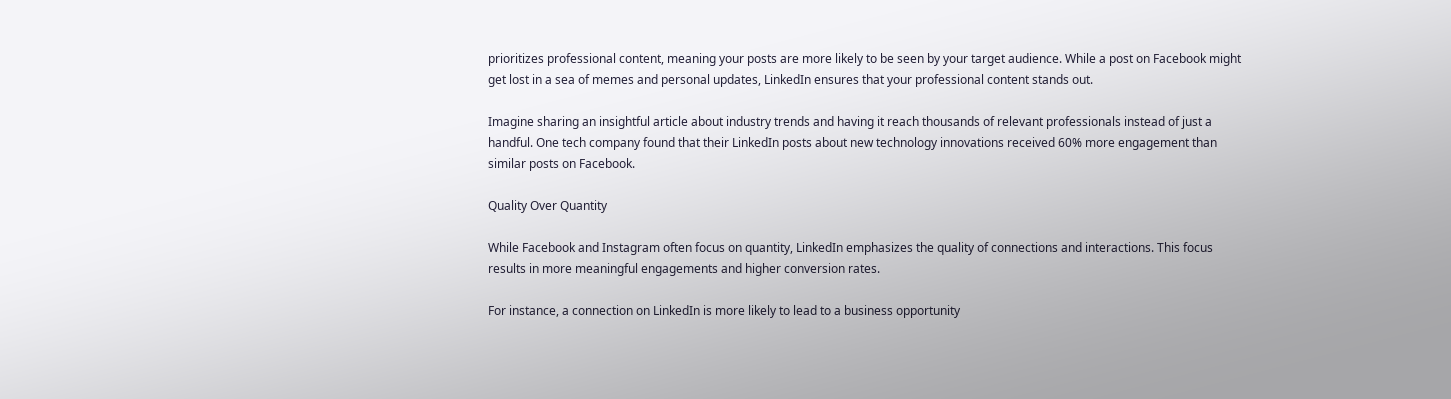prioritizes professional content, meaning your posts are more likely to be seen by your target audience. While a post on Facebook might get lost in a sea of memes and personal updates, LinkedIn ensures that your professional content stands out.

Imagine sharing an insightful article about industry trends and having it reach thousands of relevant professionals instead of just a handful. One tech company found that their LinkedIn posts about new technology innovations received 60% more engagement than similar posts on Facebook.

Quality Over Quantity

While Facebook and Instagram often focus on quantity, LinkedIn emphasizes the quality of connections and interactions. This focus results in more meaningful engagements and higher conversion rates.

For instance, a connection on LinkedIn is more likely to lead to a business opportunity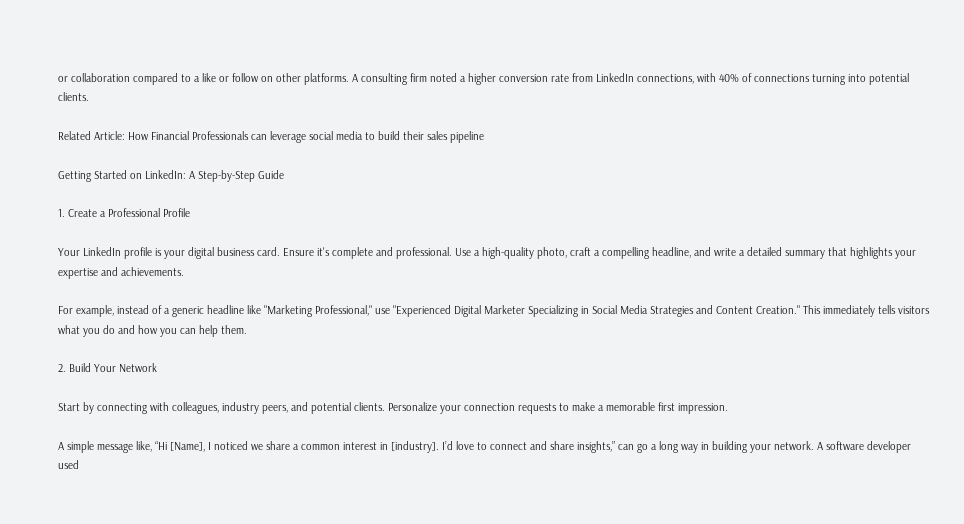or collaboration compared to a like or follow on other platforms. A consulting firm noted a higher conversion rate from LinkedIn connections, with 40% of connections turning into potential clients.

Related Article: How Financial Professionals can leverage social media to build their sales pipeline

Getting Started on LinkedIn: A Step-by-Step Guide

1. Create a Professional Profile

Your LinkedIn profile is your digital business card. Ensure it's complete and professional. Use a high-quality photo, craft a compelling headline, and write a detailed summary that highlights your expertise and achievements.

For example, instead of a generic headline like "Marketing Professional," use "Experienced Digital Marketer Specializing in Social Media Strategies and Content Creation." This immediately tells visitors what you do and how you can help them.

2. Build Your Network

Start by connecting with colleagues, industry peers, and potential clients. Personalize your connection requests to make a memorable first impression.

A simple message like, “Hi [Name], I noticed we share a common interest in [industry]. I’d love to connect and share insights,” can go a long way in building your network. A software developer used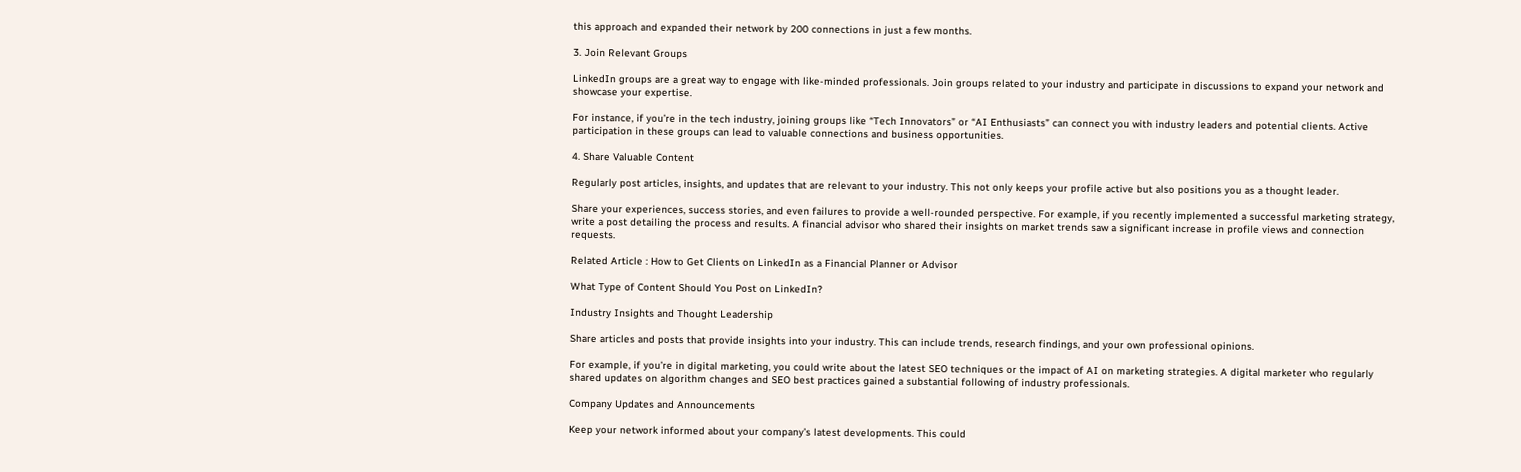this approach and expanded their network by 200 connections in just a few months.

3. Join Relevant Groups

LinkedIn groups are a great way to engage with like-minded professionals. Join groups related to your industry and participate in discussions to expand your network and showcase your expertise.

For instance, if you’re in the tech industry, joining groups like “Tech Innovators” or “AI Enthusiasts” can connect you with industry leaders and potential clients. Active participation in these groups can lead to valuable connections and business opportunities.

4. Share Valuable Content

Regularly post articles, insights, and updates that are relevant to your industry. This not only keeps your profile active but also positions you as a thought leader.

Share your experiences, success stories, and even failures to provide a well-rounded perspective. For example, if you recently implemented a successful marketing strategy, write a post detailing the process and results. A financial advisor who shared their insights on market trends saw a significant increase in profile views and connection requests.

Related Article : How to Get Clients on LinkedIn as a Financial Planner or Advisor

What Type of Content Should You Post on LinkedIn?

Industry Insights and Thought Leadership

Share articles and posts that provide insights into your industry. This can include trends, research findings, and your own professional opinions.

For example, if you’re in digital marketing, you could write about the latest SEO techniques or the impact of AI on marketing strategies. A digital marketer who regularly shared updates on algorithm changes and SEO best practices gained a substantial following of industry professionals.

Company Updates and Announcements

Keep your network informed about your company’s latest developments. This could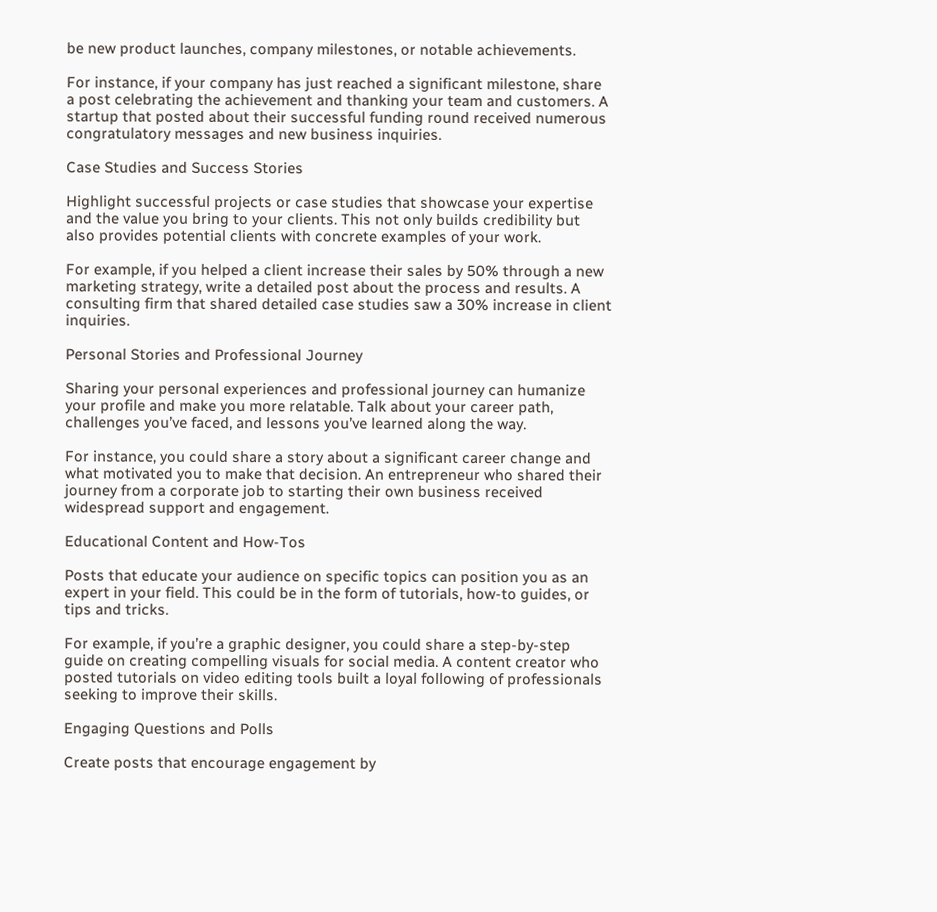be new product launches, company milestones, or notable achievements.

For instance, if your company has just reached a significant milestone, share a post celebrating the achievement and thanking your team and customers. A startup that posted about their successful funding round received numerous congratulatory messages and new business inquiries.

Case Studies and Success Stories

Highlight successful projects or case studies that showcase your expertise and the value you bring to your clients. This not only builds credibility but also provides potential clients with concrete examples of your work.

For example, if you helped a client increase their sales by 50% through a new marketing strategy, write a detailed post about the process and results. A consulting firm that shared detailed case studies saw a 30% increase in client inquiries.

Personal Stories and Professional Journey

Sharing your personal experiences and professional journey can humanize your profile and make you more relatable. Talk about your career path, challenges you’ve faced, and lessons you’ve learned along the way.

For instance, you could share a story about a significant career change and what motivated you to make that decision. An entrepreneur who shared their journey from a corporate job to starting their own business received widespread support and engagement.

Educational Content and How-Tos

Posts that educate your audience on specific topics can position you as an expert in your field. This could be in the form of tutorials, how-to guides, or tips and tricks.

For example, if you’re a graphic designer, you could share a step-by-step guide on creating compelling visuals for social media. A content creator who posted tutorials on video editing tools built a loyal following of professionals seeking to improve their skills.

Engaging Questions and Polls

Create posts that encourage engagement by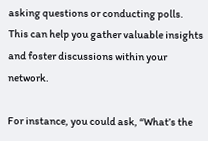asking questions or conducting polls. This can help you gather valuable insights and foster discussions within your network.

For instance, you could ask, “What’s the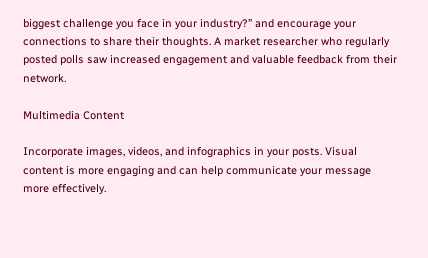biggest challenge you face in your industry?” and encourage your connections to share their thoughts. A market researcher who regularly posted polls saw increased engagement and valuable feedback from their network.

Multimedia Content

Incorporate images, videos, and infographics in your posts. Visual content is more engaging and can help communicate your message more effectively.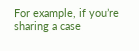For example, if you’re sharing a case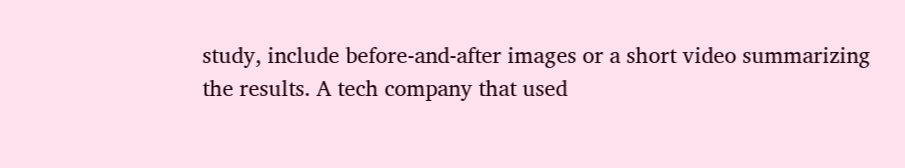study, include before-and-after images or a short video summarizing the results. A tech company that used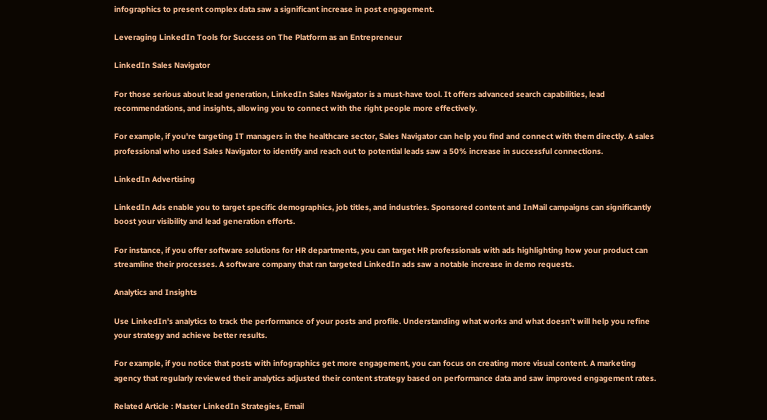infographics to present complex data saw a significant increase in post engagement.

Leveraging LinkedIn Tools for Success on The Platform as an Entrepreneur

LinkedIn Sales Navigator

For those serious about lead generation, LinkedIn Sales Navigator is a must-have tool. It offers advanced search capabilities, lead recommendations, and insights, allowing you to connect with the right people more effectively.

For example, if you're targeting IT managers in the healthcare sector, Sales Navigator can help you find and connect with them directly. A sales professional who used Sales Navigator to identify and reach out to potential leads saw a 50% increase in successful connections.

LinkedIn Advertising

LinkedIn Ads enable you to target specific demographics, job titles, and industries. Sponsored content and InMail campaigns can significantly boost your visibility and lead generation efforts.

For instance, if you offer software solutions for HR departments, you can target HR professionals with ads highlighting how your product can streamline their processes. A software company that ran targeted LinkedIn ads saw a notable increase in demo requests.

Analytics and Insights

Use LinkedIn's analytics to track the performance of your posts and profile. Understanding what works and what doesn’t will help you refine your strategy and achieve better results.

For example, if you notice that posts with infographics get more engagement, you can focus on creating more visual content. A marketing agency that regularly reviewed their analytics adjusted their content strategy based on performance data and saw improved engagement rates.

Related Article : Master LinkedIn Strategies, Email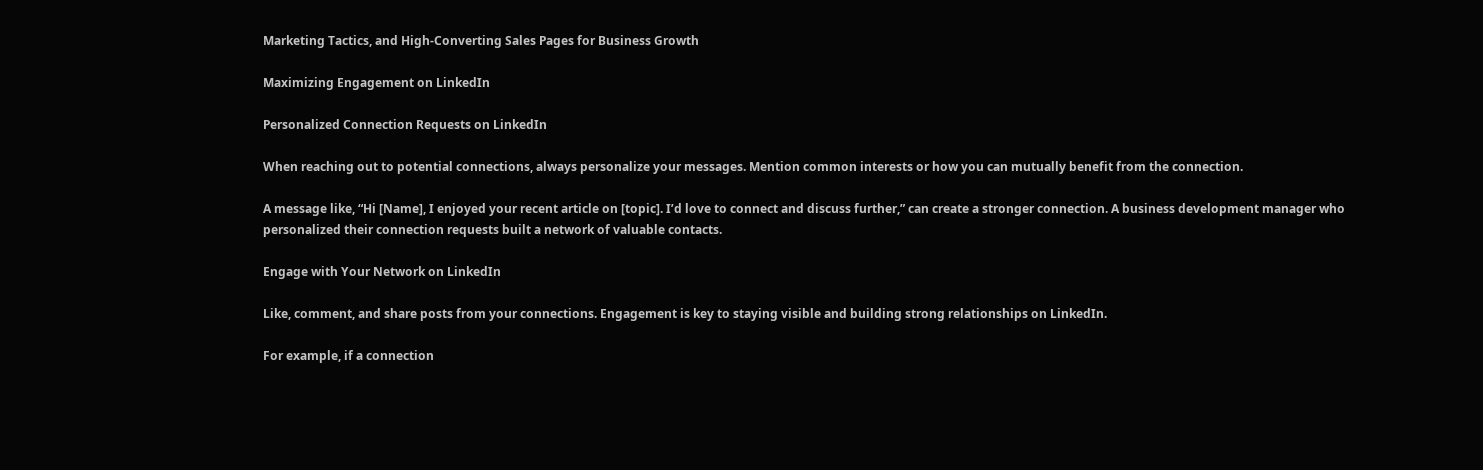Marketing Tactics, and High-Converting Sales Pages for Business Growth

Maximizing Engagement on LinkedIn

Personalized Connection Requests on LinkedIn

When reaching out to potential connections, always personalize your messages. Mention common interests or how you can mutually benefit from the connection.

A message like, “Hi [Name], I enjoyed your recent article on [topic]. I’d love to connect and discuss further,” can create a stronger connection. A business development manager who personalized their connection requests built a network of valuable contacts.

Engage with Your Network on LinkedIn

Like, comment, and share posts from your connections. Engagement is key to staying visible and building strong relationships on LinkedIn.

For example, if a connection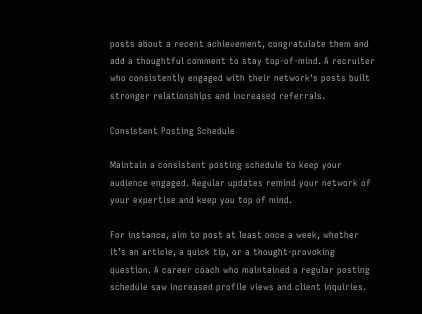posts about a recent achievement, congratulate them and add a thoughtful comment to stay top-of-mind. A recruiter who consistently engaged with their network's posts built stronger relationships and increased referrals.

Consistent Posting Schedule

Maintain a consistent posting schedule to keep your audience engaged. Regular updates remind your network of your expertise and keep you top of mind.

For instance, aim to post at least once a week, whether it’s an article, a quick tip, or a thought-provoking question. A career coach who maintained a regular posting schedule saw increased profile views and client inquiries.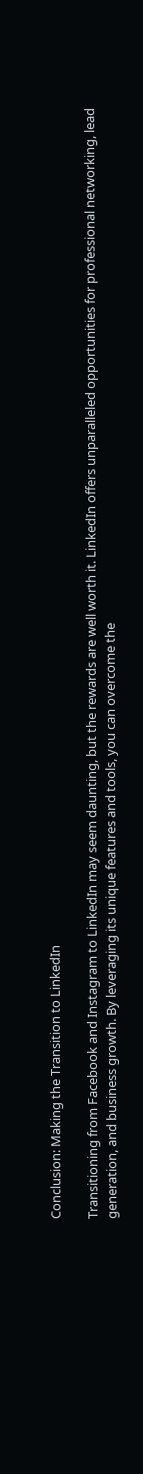Conclusion: Making the Transition to LinkedIn

Transitioning from Facebook and Instagram to LinkedIn may seem daunting, but the rewards are well worth it. LinkedIn offers unparalleled opportunities for professional networking, lead generation, and business growth. By leveraging its unique features and tools, you can overcome the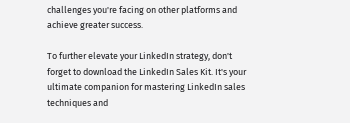challenges you're facing on other platforms and achieve greater success.

To further elevate your LinkedIn strategy, don't forget to download the LinkedIn Sales Kit. It's your ultimate companion for mastering LinkedIn sales techniques and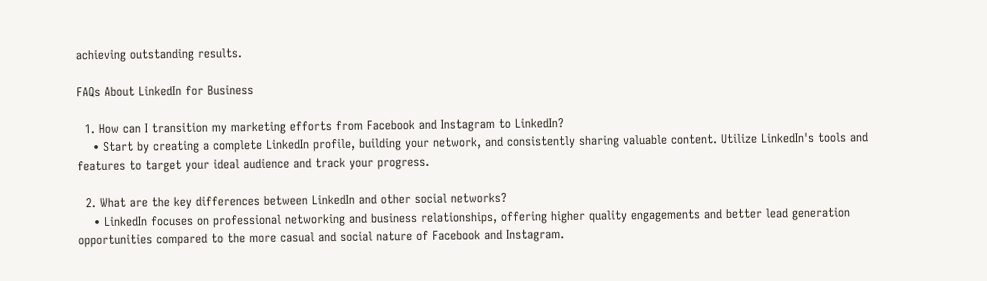achieving outstanding results.

FAQs About LinkedIn for Business

  1. How can I transition my marketing efforts from Facebook and Instagram to LinkedIn?
    • Start by creating a complete LinkedIn profile, building your network, and consistently sharing valuable content. Utilize LinkedIn's tools and features to target your ideal audience and track your progress.

  2. What are the key differences between LinkedIn and other social networks?
    • LinkedIn focuses on professional networking and business relationships, offering higher quality engagements and better lead generation opportunities compared to the more casual and social nature of Facebook and Instagram.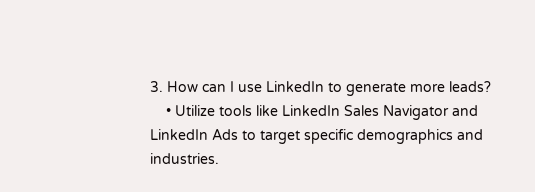3. How can I use LinkedIn to generate more leads?
    • Utilize tools like LinkedIn Sales Navigator and LinkedIn Ads to target specific demographics and industries.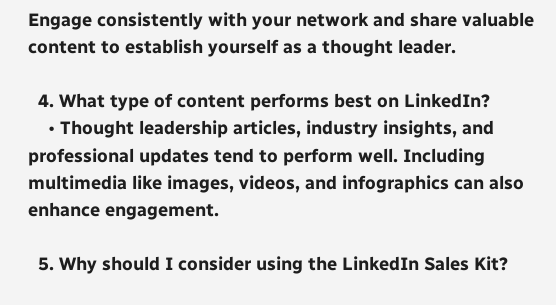Engage consistently with your network and share valuable content to establish yourself as a thought leader.

  4. What type of content performs best on LinkedIn?
    • Thought leadership articles, industry insights, and professional updates tend to perform well. Including multimedia like images, videos, and infographics can also enhance engagement.

  5. Why should I consider using the LinkedIn Sales Kit?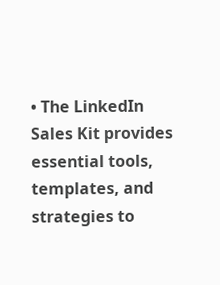• The LinkedIn Sales Kit provides essential tools, templates, and strategies to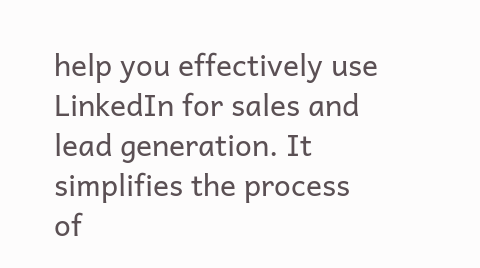help you effectively use LinkedIn for sales and lead generation. It simplifies the process of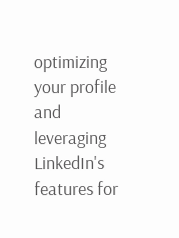optimizing your profile and leveraging LinkedIn's features for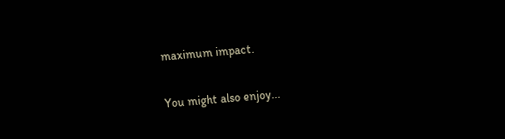maximum impact.

You might also enjoy...